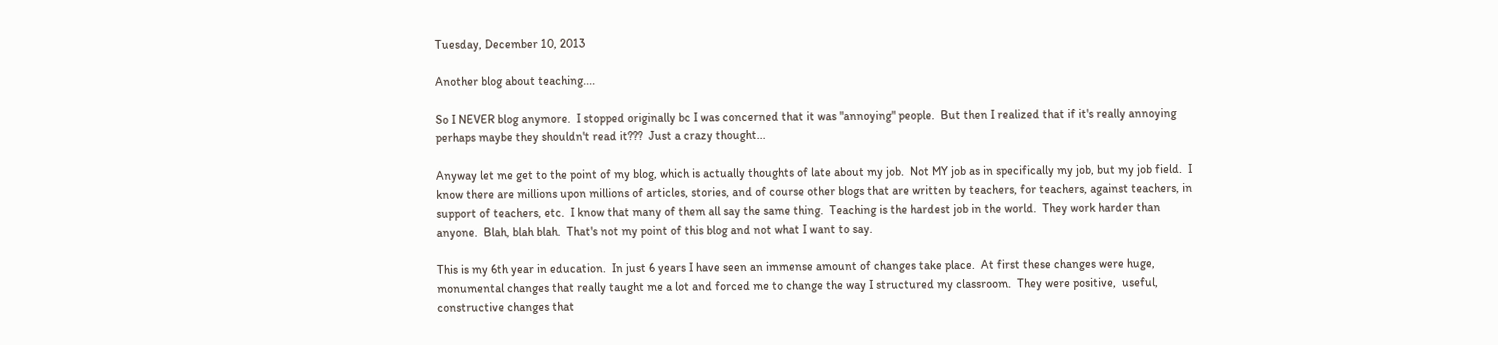Tuesday, December 10, 2013

Another blog about teaching....

So I NEVER blog anymore.  I stopped originally bc I was concerned that it was "annoying" people.  But then I realized that if it's really annoying perhaps maybe they shouldn't read it???  Just a crazy thought...

Anyway let me get to the point of my blog, which is actually thoughts of late about my job.  Not MY job as in specifically my job, but my job field.  I know there are millions upon millions of articles, stories, and of course other blogs that are written by teachers, for teachers, against teachers, in support of teachers, etc.  I know that many of them all say the same thing.  Teaching is the hardest job in the world.  They work harder than anyone.  Blah, blah blah.  That's not my point of this blog and not what I want to say.

This is my 6th year in education.  In just 6 years I have seen an immense amount of changes take place.  At first these changes were huge, monumental changes that really taught me a lot and forced me to change the way I structured my classroom.  They were positive,  useful, constructive changes that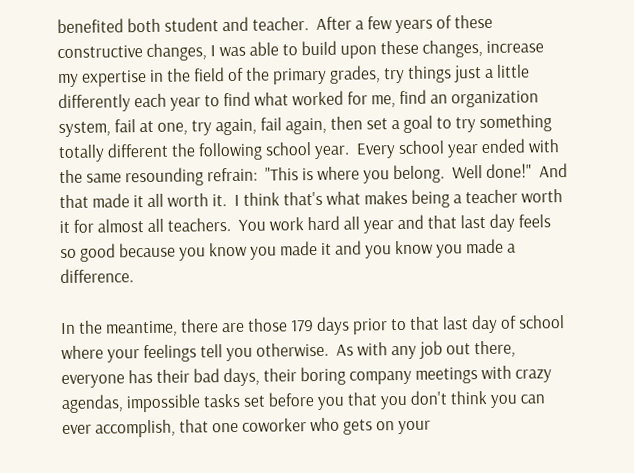benefited both student and teacher.  After a few years of these constructive changes, I was able to build upon these changes, increase my expertise in the field of the primary grades, try things just a little differently each year to find what worked for me, find an organization system, fail at one, try again, fail again, then set a goal to try something totally different the following school year.  Every school year ended with the same resounding refrain:  "This is where you belong.  Well done!"  And that made it all worth it.  I think that's what makes being a teacher worth it for almost all teachers.  You work hard all year and that last day feels so good because you know you made it and you know you made a difference.

In the meantime, there are those 179 days prior to that last day of school where your feelings tell you otherwise.  As with any job out there, everyone has their bad days, their boring company meetings with crazy agendas, impossible tasks set before you that you don't think you can ever accomplish, that one coworker who gets on your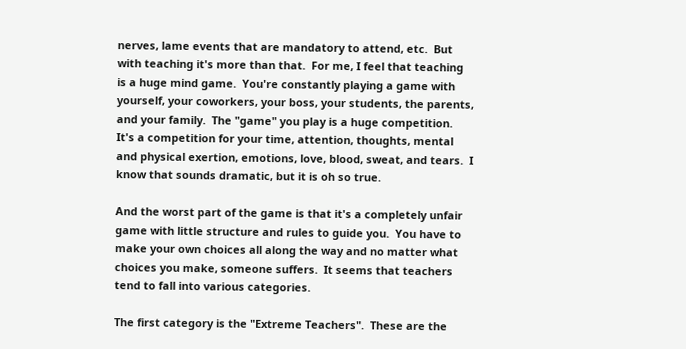nerves, lame events that are mandatory to attend, etc.  But with teaching it's more than that.  For me, I feel that teaching is a huge mind game.  You're constantly playing a game with yourself, your coworkers, your boss, your students, the parents, and your family.  The "game" you play is a huge competition.  It's a competition for your time, attention, thoughts, mental and physical exertion, emotions, love, blood, sweat, and tears.  I know that sounds dramatic, but it is oh so true.

And the worst part of the game is that it's a completely unfair game with little structure and rules to guide you.  You have to make your own choices all along the way and no matter what choices you make, someone suffers.  It seems that teachers tend to fall into various categories.

The first category is the "Extreme Teachers".  These are the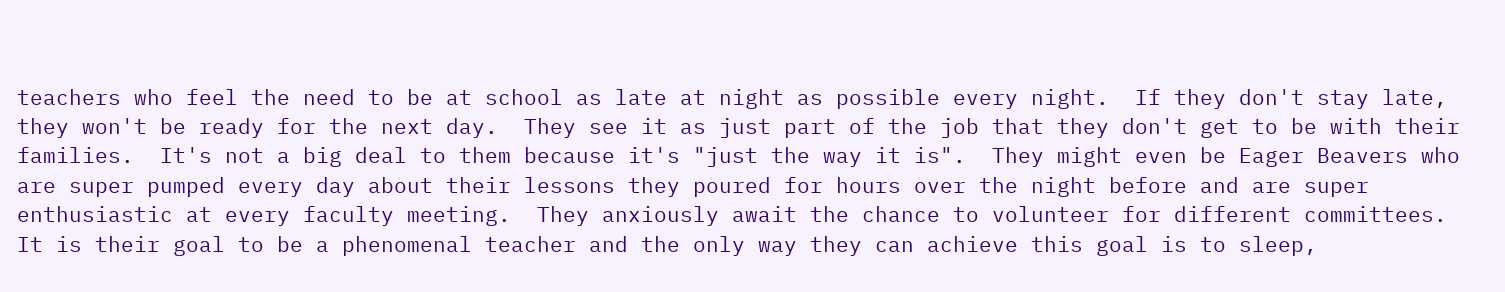teachers who feel the need to be at school as late at night as possible every night.  If they don't stay late, they won't be ready for the next day.  They see it as just part of the job that they don't get to be with their families.  It's not a big deal to them because it's "just the way it is".  They might even be Eager Beavers who are super pumped every day about their lessons they poured for hours over the night before and are super enthusiastic at every faculty meeting.  They anxiously await the chance to volunteer for different committees.  It is their goal to be a phenomenal teacher and the only way they can achieve this goal is to sleep,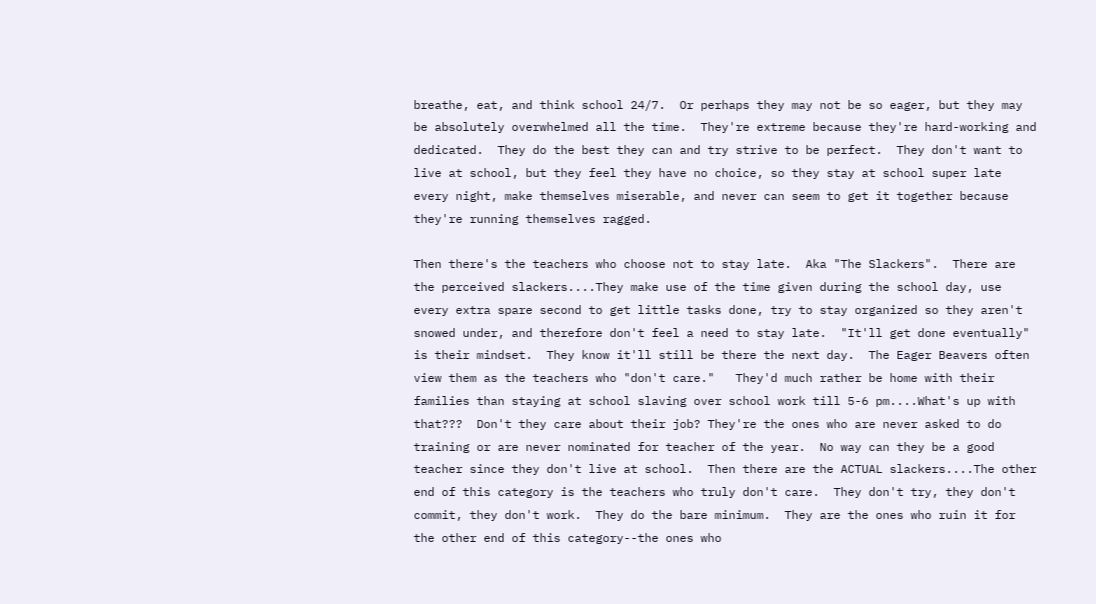breathe, eat, and think school 24/7.  Or perhaps they may not be so eager, but they may be absolutely overwhelmed all the time.  They're extreme because they're hard-working and dedicated.  They do the best they can and try strive to be perfect.  They don't want to live at school, but they feel they have no choice, so they stay at school super late every night, make themselves miserable, and never can seem to get it together because they're running themselves ragged.

Then there's the teachers who choose not to stay late.  Aka "The Slackers".  There are the perceived slackers....They make use of the time given during the school day, use every extra spare second to get little tasks done, try to stay organized so they aren't snowed under, and therefore don't feel a need to stay late.  "It'll get done eventually" is their mindset.  They know it'll still be there the next day.  The Eager Beavers often view them as the teachers who "don't care."   They'd much rather be home with their families than staying at school slaving over school work till 5-6 pm....What's up with that???  Don't they care about their job? They're the ones who are never asked to do training or are never nominated for teacher of the year.  No way can they be a good teacher since they don't live at school.  Then there are the ACTUAL slackers....The other end of this category is the teachers who truly don't care.  They don't try, they don't commit, they don't work.  They do the bare minimum.  They are the ones who ruin it for the other end of this category--the ones who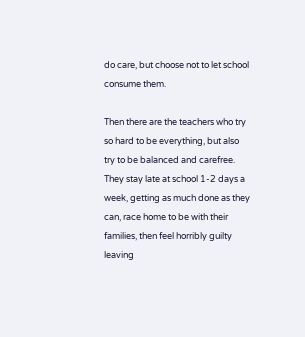do care, but choose not to let school consume them.

Then there are the teachers who try so hard to be everything, but also try to be balanced and carefree.  They stay late at school 1-2 days a week, getting as much done as they can, race home to be with their families, then feel horribly guilty leaving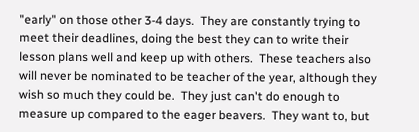"early" on those other 3-4 days.  They are constantly trying to meet their deadlines, doing the best they can to write their lesson plans well and keep up with others.  These teachers also will never be nominated to be teacher of the year, although they wish so much they could be.  They just can't do enough to measure up compared to the eager beavers.  They want to, but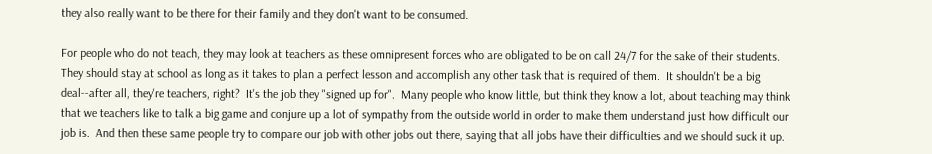they also really want to be there for their family and they don't want to be consumed.

For people who do not teach, they may look at teachers as these omnipresent forces who are obligated to be on call 24/7 for the sake of their students.  They should stay at school as long as it takes to plan a perfect lesson and accomplish any other task that is required of them.  It shouldn't be a big deal--after all, they're teachers, right?  It's the job they "signed up for".  Many people who know little, but think they know a lot, about teaching may think that we teachers like to talk a big game and conjure up a lot of sympathy from the outside world in order to make them understand just how difficult our job is.  And then these same people try to compare our job with other jobs out there, saying that all jobs have their difficulties and we should suck it up.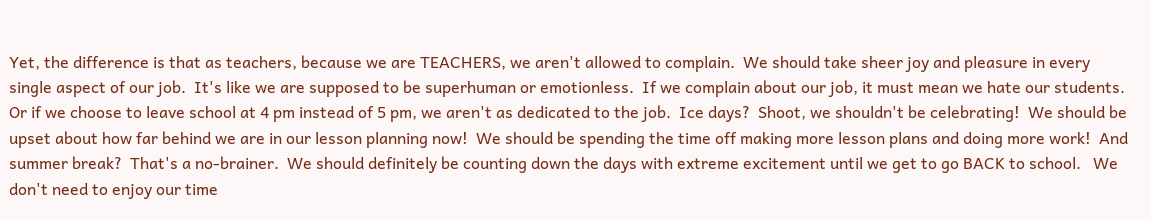Yet, the difference is that as teachers, because we are TEACHERS, we aren't allowed to complain.  We should take sheer joy and pleasure in every single aspect of our job.  It's like we are supposed to be superhuman or emotionless.  If we complain about our job, it must mean we hate our students.  Or if we choose to leave school at 4 pm instead of 5 pm, we aren't as dedicated to the job.  Ice days?  Shoot, we shouldn't be celebrating!  We should be upset about how far behind we are in our lesson planning now!  We should be spending the time off making more lesson plans and doing more work!  And summer break?  That's a no-brainer.  We should definitely be counting down the days with extreme excitement until we get to go BACK to school.   We don't need to enjoy our time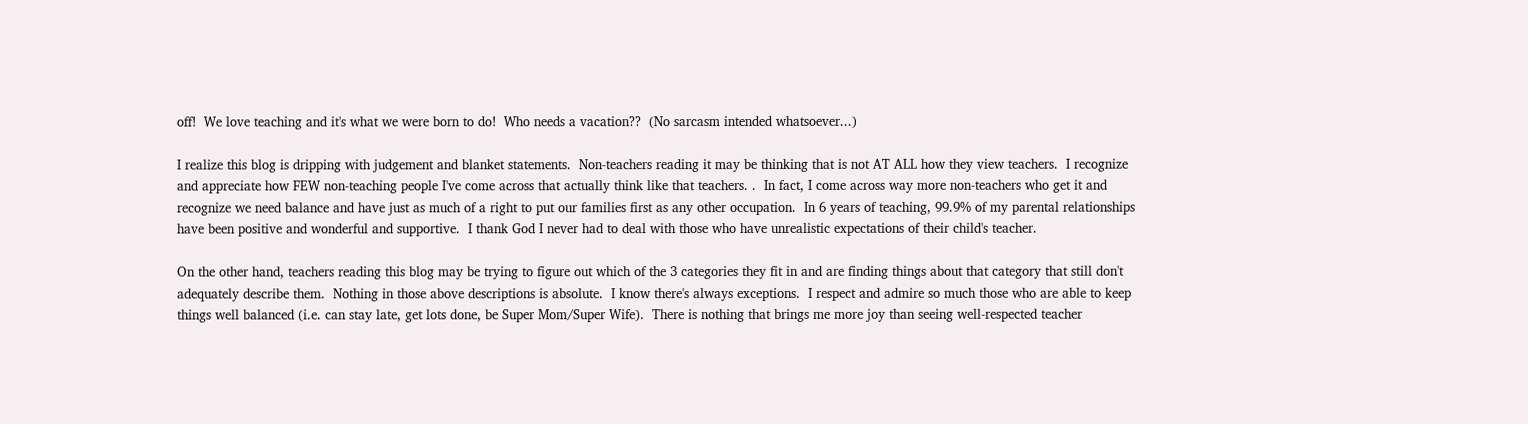off!  We love teaching and it's what we were born to do!  Who needs a vacation??  (No sarcasm intended whatsoever...)

I realize this blog is dripping with judgement and blanket statements.  Non-teachers reading it may be thinking that is not AT ALL how they view teachers.  I recognize and appreciate how FEW non-teaching people I've come across that actually think like that teachers. .  In fact, I come across way more non-teachers who get it and recognize we need balance and have just as much of a right to put our families first as any other occupation.  In 6 years of teaching, 99.9% of my parental relationships have been positive and wonderful and supportive.  I thank God I never had to deal with those who have unrealistic expectations of their child's teacher.

On the other hand, teachers reading this blog may be trying to figure out which of the 3 categories they fit in and are finding things about that category that still don't adequately describe them.  Nothing in those above descriptions is absolute.  I know there's always exceptions.  I respect and admire so much those who are able to keep things well balanced (i.e. can stay late, get lots done, be Super Mom/Super Wife).  There is nothing that brings me more joy than seeing well-respected teacher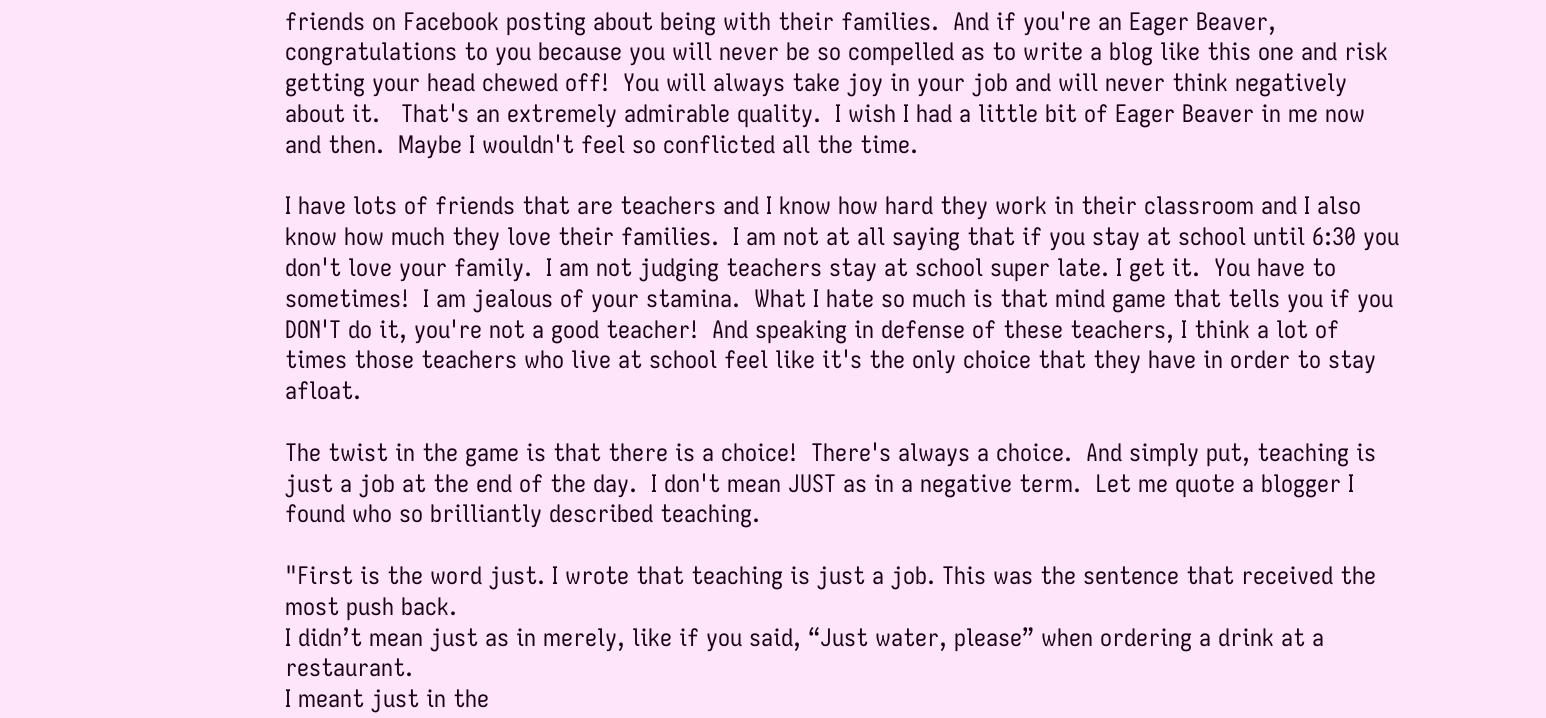friends on Facebook posting about being with their families.  And if you're an Eager Beaver, congratulations to you because you will never be so compelled as to write a blog like this one and risk getting your head chewed off!  You will always take joy in your job and will never think negatively about it.   That's an extremely admirable quality.  I wish I had a little bit of Eager Beaver in me now and then.  Maybe I wouldn't feel so conflicted all the time.

I have lots of friends that are teachers and I know how hard they work in their classroom and I also know how much they love their families.  I am not at all saying that if you stay at school until 6:30 you don't love your family.  I am not judging teachers stay at school super late. I get it.  You have to sometimes!  I am jealous of your stamina.  What I hate so much is that mind game that tells you if you DON'T do it, you're not a good teacher!  And speaking in defense of these teachers, I think a lot of times those teachers who live at school feel like it's the only choice that they have in order to stay afloat.

The twist in the game is that there is a choice!  There's always a choice.  And simply put, teaching is just a job at the end of the day.  I don't mean JUST as in a negative term.  Let me quote a blogger I found who so brilliantly described teaching.

"First is the word just. I wrote that teaching is just a job. This was the sentence that received the most push back.
I didn’t mean just as in merely, like if you said, “Just water, please” when ordering a drink at a restaurant.
I meant just in the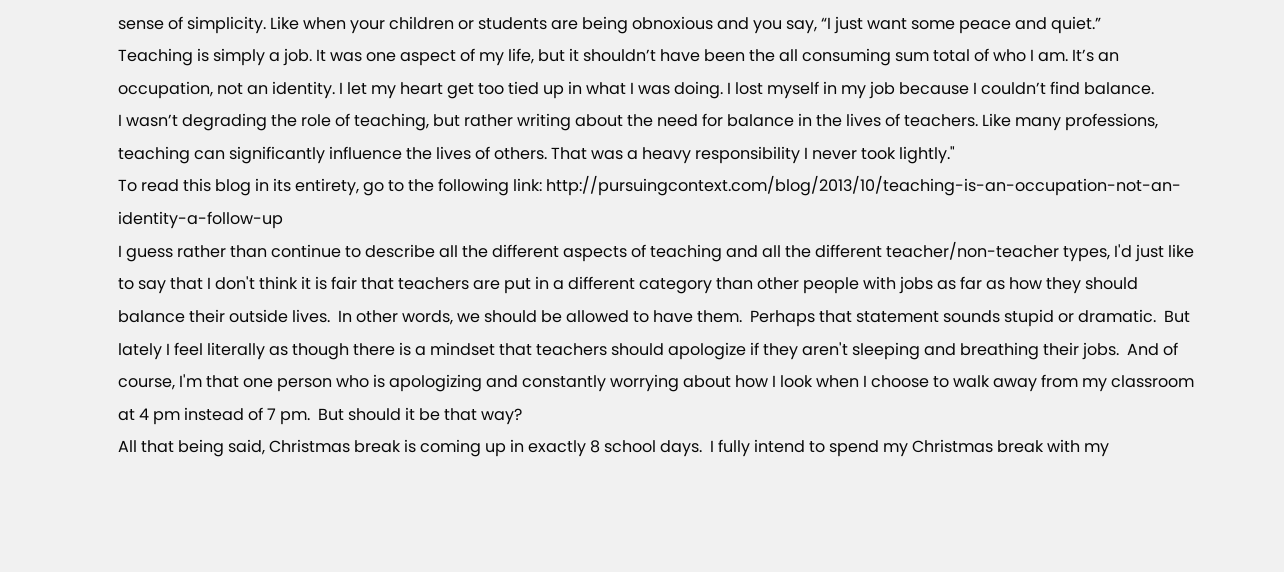sense of simplicity. Like when your children or students are being obnoxious and you say, “I just want some peace and quiet.”
Teaching is simply a job. It was one aspect of my life, but it shouldn’t have been the all consuming sum total of who I am. It’s an occupation, not an identity. I let my heart get too tied up in what I was doing. I lost myself in my job because I couldn’t find balance.
I wasn’t degrading the role of teaching, but rather writing about the need for balance in the lives of teachers. Like many professions, teaching can significantly influence the lives of others. That was a heavy responsibility I never took lightly."
To read this blog in its entirety, go to the following link: http://pursuingcontext.com/blog/2013/10/teaching-is-an-occupation-not-an-identity-a-follow-up
I guess rather than continue to describe all the different aspects of teaching and all the different teacher/non-teacher types, I'd just like to say that I don't think it is fair that teachers are put in a different category than other people with jobs as far as how they should balance their outside lives.  In other words, we should be allowed to have them.  Perhaps that statement sounds stupid or dramatic.  But lately I feel literally as though there is a mindset that teachers should apologize if they aren't sleeping and breathing their jobs.  And of course, I'm that one person who is apologizing and constantly worrying about how I look when I choose to walk away from my classroom at 4 pm instead of 7 pm.  But should it be that way?
All that being said, Christmas break is coming up in exactly 8 school days.  I fully intend to spend my Christmas break with my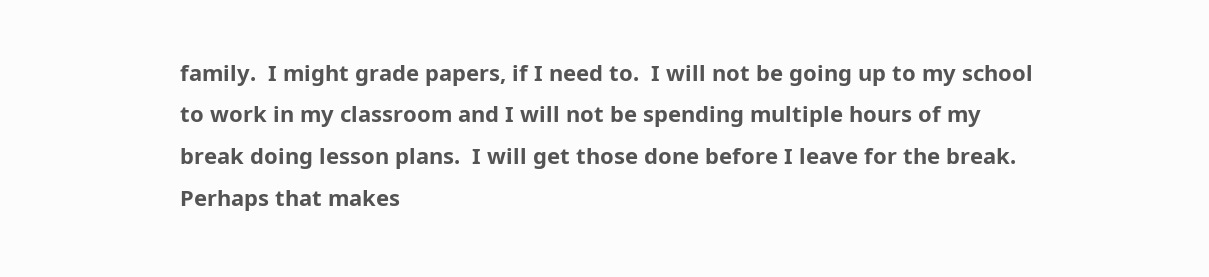family.  I might grade papers, if I need to.  I will not be going up to my school to work in my classroom and I will not be spending multiple hours of my break doing lesson plans.  I will get those done before I leave for the break.  Perhaps that makes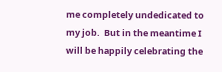me completely undedicated to my job.  But in the meantime I will be happily celebrating the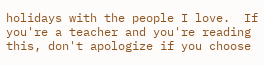holidays with the people I love.  If you're a teacher and you're reading this, don't apologize if you choose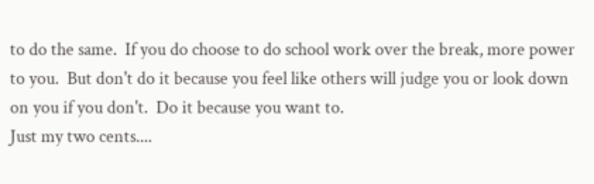to do the same.  If you do choose to do school work over the break, more power to you.  But don't do it because you feel like others will judge you or look down on you if you don't.  Do it because you want to.
Just my two cents....